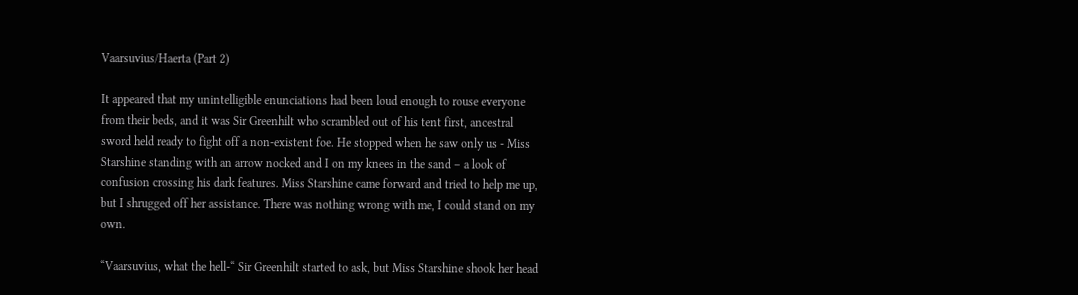Vaarsuvius/Haerta (Part 2)

It appeared that my unintelligible enunciations had been loud enough to rouse everyone from their beds, and it was Sir Greenhilt who scrambled out of his tent first, ancestral sword held ready to fight off a non-existent foe. He stopped when he saw only us - Miss Starshine standing with an arrow nocked and I on my knees in the sand – a look of confusion crossing his dark features. Miss Starshine came forward and tried to help me up, but I shrugged off her assistance. There was nothing wrong with me, I could stand on my own.

“Vaarsuvius, what the hell-“ Sir Greenhilt started to ask, but Miss Starshine shook her head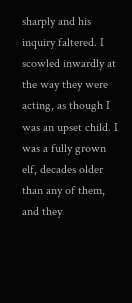sharply and his inquiry faltered. I scowled inwardly at the way they were acting, as though I was an upset child. I was a fully grown elf, decades older than any of them, and they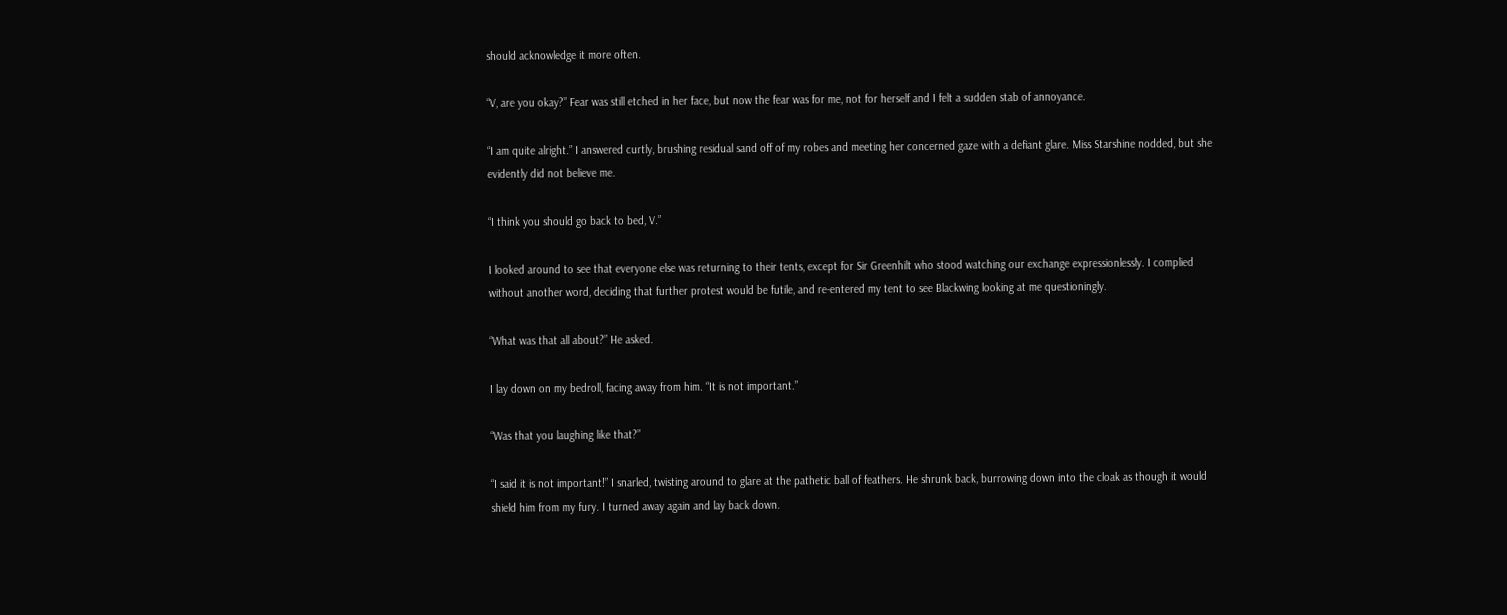should acknowledge it more often.

“V, are you okay?” Fear was still etched in her face, but now the fear was for me, not for herself and I felt a sudden stab of annoyance.

“I am quite alright.” I answered curtly, brushing residual sand off of my robes and meeting her concerned gaze with a defiant glare. Miss Starshine nodded, but she evidently did not believe me.

“I think you should go back to bed, V.”

I looked around to see that everyone else was returning to their tents, except for Sir Greenhilt who stood watching our exchange expressionlessly. I complied without another word, deciding that further protest would be futile, and re-entered my tent to see Blackwing looking at me questioningly.

“What was that all about?” He asked.

I lay down on my bedroll, facing away from him. “It is not important.”

“Was that you laughing like that?”

“I said it is not important!” I snarled, twisting around to glare at the pathetic ball of feathers. He shrunk back, burrowing down into the cloak as though it would shield him from my fury. I turned away again and lay back down.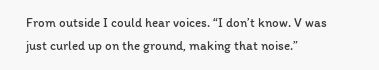From outside I could hear voices. “I don’t know. V was just curled up on the ground, making that noise.”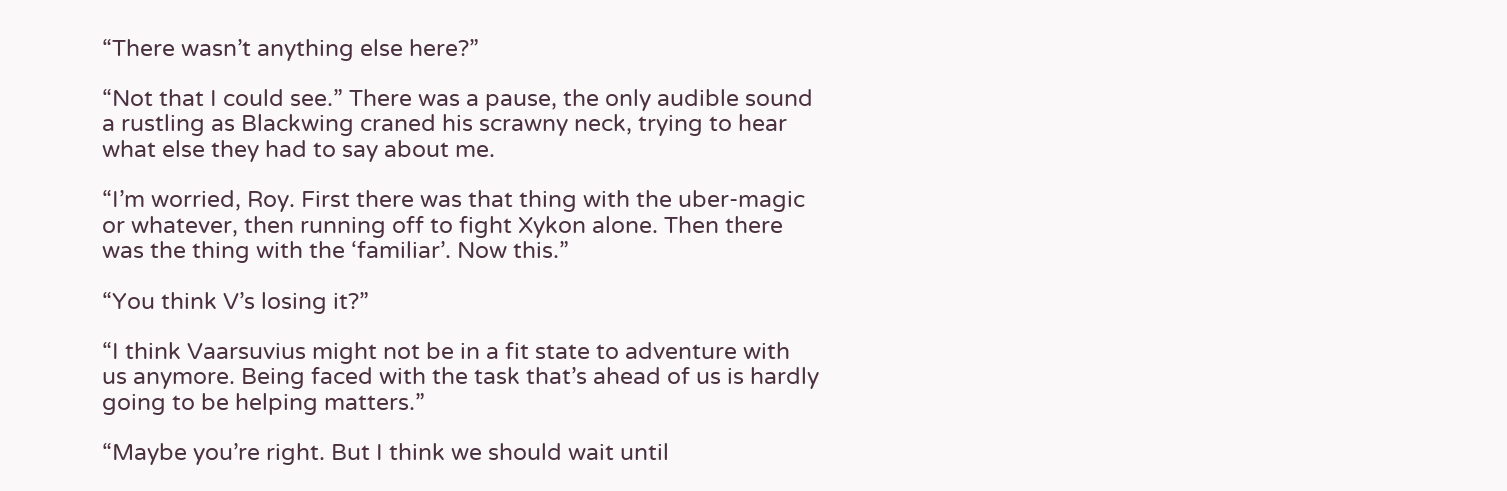“There wasn’t anything else here?”

“Not that I could see.” There was a pause, the only audible sound a rustling as Blackwing craned his scrawny neck, trying to hear what else they had to say about me.

“I’m worried, Roy. First there was that thing with the uber-magic or whatever, then running off to fight Xykon alone. Then there was the thing with the ‘familiar’. Now this.”

“You think V’s losing it?”

“I think Vaarsuvius might not be in a fit state to adventure with us anymore. Being faced with the task that’s ahead of us is hardly going to be helping matters.”

“Maybe you’re right. But I think we should wait until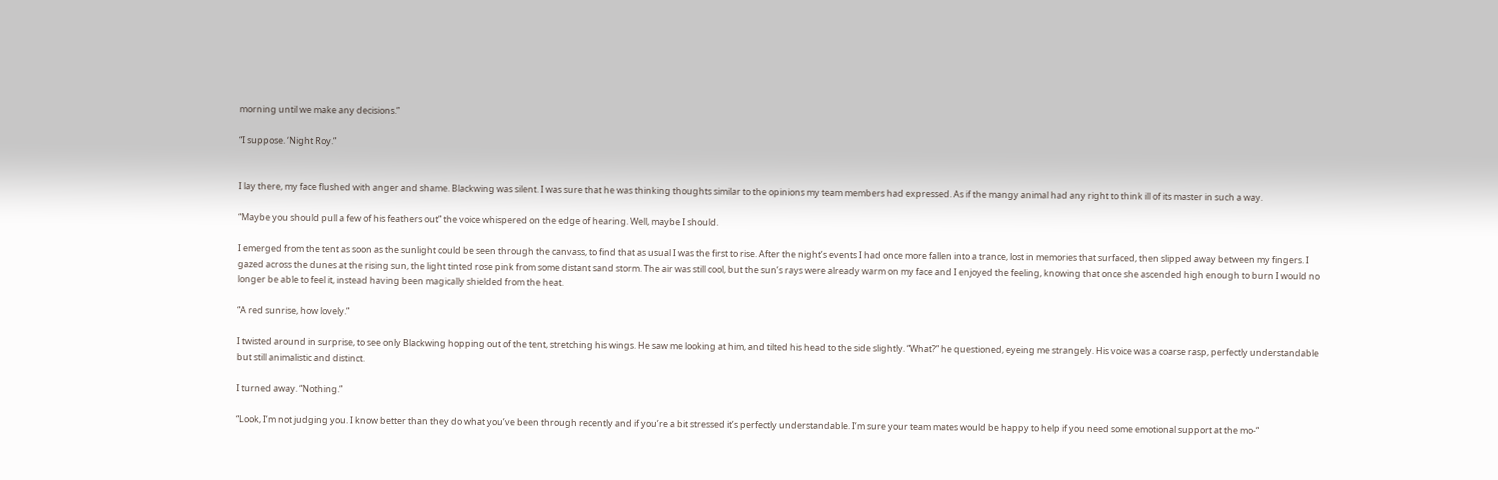morning until we make any decisions.”

“I suppose. ‘Night Roy.”


I lay there, my face flushed with anger and shame. Blackwing was silent. I was sure that he was thinking thoughts similar to the opinions my team members had expressed. As if the mangy animal had any right to think ill of its master in such a way.

“Maybe you should pull a few of his feathers out” the voice whispered on the edge of hearing. Well, maybe I should.

I emerged from the tent as soon as the sunlight could be seen through the canvass, to find that as usual I was the first to rise. After the night’s events I had once more fallen into a trance, lost in memories that surfaced, then slipped away between my fingers. I gazed across the dunes at the rising sun, the light tinted rose pink from some distant sand storm. The air was still cool, but the sun’s rays were already warm on my face and I enjoyed the feeling, knowing that once she ascended high enough to burn I would no longer be able to feel it, instead having been magically shielded from the heat.

“A red sunrise, how lovely.”

I twisted around in surprise, to see only Blackwing hopping out of the tent, stretching his wings. He saw me looking at him, and tilted his head to the side slightly. “What?” he questioned, eyeing me strangely. His voice was a coarse rasp, perfectly understandable but still animalistic and distinct.

I turned away. “Nothing.”

“Look, I’m not judging you. I know better than they do what you’ve been through recently and if you’re a bit stressed it’s perfectly understandable. I’m sure your team mates would be happy to help if you need some emotional support at the mo-“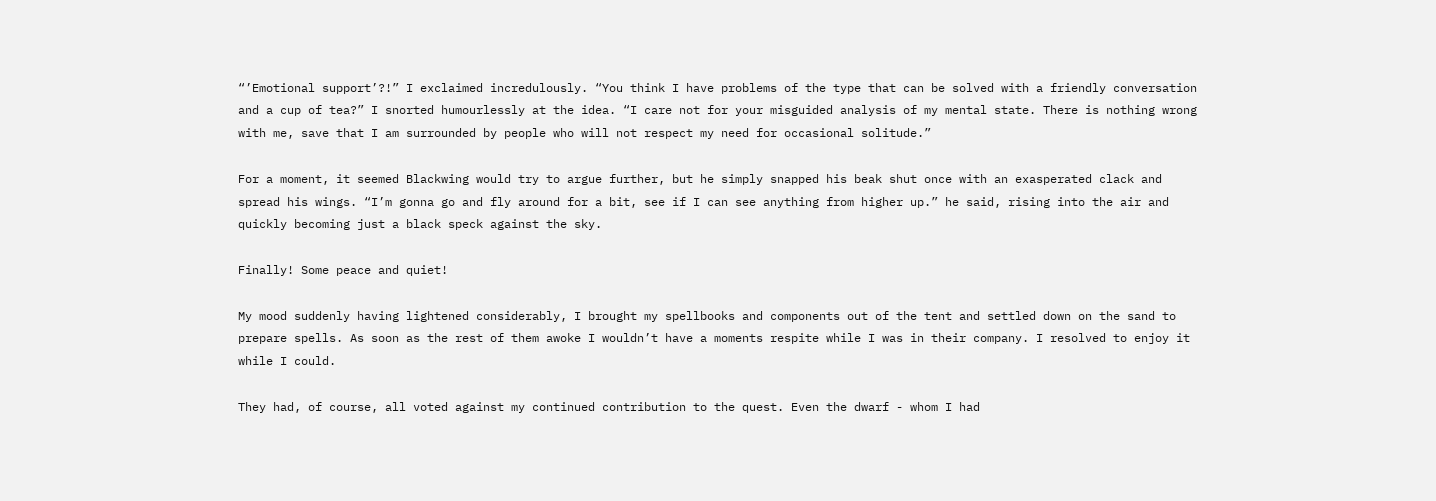“’Emotional support’?!” I exclaimed incredulously. “You think I have problems of the type that can be solved with a friendly conversation and a cup of tea?” I snorted humourlessly at the idea. “I care not for your misguided analysis of my mental state. There is nothing wrong with me, save that I am surrounded by people who will not respect my need for occasional solitude.”

For a moment, it seemed Blackwing would try to argue further, but he simply snapped his beak shut once with an exasperated clack and spread his wings. “I’m gonna go and fly around for a bit, see if I can see anything from higher up.” he said, rising into the air and quickly becoming just a black speck against the sky.

Finally! Some peace and quiet!

My mood suddenly having lightened considerably, I brought my spellbooks and components out of the tent and settled down on the sand to prepare spells. As soon as the rest of them awoke I wouldn’t have a moments respite while I was in their company. I resolved to enjoy it while I could.

They had, of course, all voted against my continued contribution to the quest. Even the dwarf - whom I had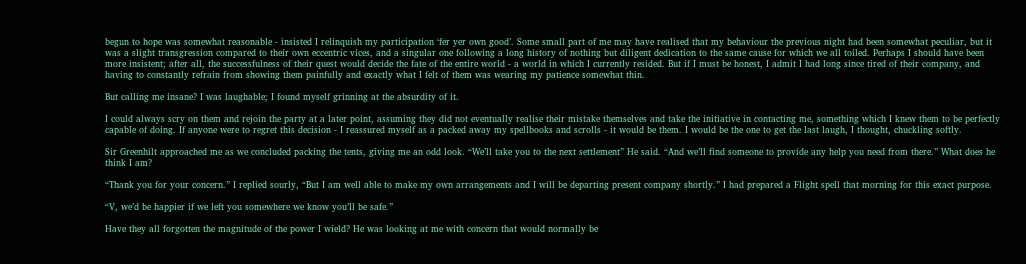begun to hope was somewhat reasonable - insisted I relinquish my participation ‘fer yer own good’. Some small part of me may have realised that my behaviour the previous night had been somewhat peculiar, but it was a slight transgression compared to their own eccentric vices, and a singular one following a long history of nothing but diligent dedication to the same cause for which we all toiled. Perhaps I should have been more insistent; after all, the successfulness of their quest would decide the fate of the entire world - a world in which I currently resided. But if I must be honest, I admit I had long since tired of their company, and having to constantly refrain from showing them painfully and exactly what I felt of them was wearing my patience somewhat thin.

But calling me insane? I was laughable; I found myself grinning at the absurdity of it.

I could always scry on them and rejoin the party at a later point, assuming they did not eventually realise their mistake themselves and take the initiative in contacting me, something which I knew them to be perfectly capable of doing. If anyone were to regret this decision - I reassured myself as a packed away my spellbooks and scrolls - it would be them. I would be the one to get the last laugh, I thought, chuckling softly.

Sir Greenhilt approached me as we concluded packing the tents, giving me an odd look. “We’ll take you to the next settlement” He said. “And we’ll find someone to provide any help you need from there.” What does he think I am?

“Thank you for your concern.” I replied sourly, “But I am well able to make my own arrangements and I will be departing present company shortly.” I had prepared a Flight spell that morning for this exact purpose.

“V, we’d be happier if we left you somewhere we know you’ll be safe.”

Have they all forgotten the magnitude of the power I wield? He was looking at me with concern that would normally be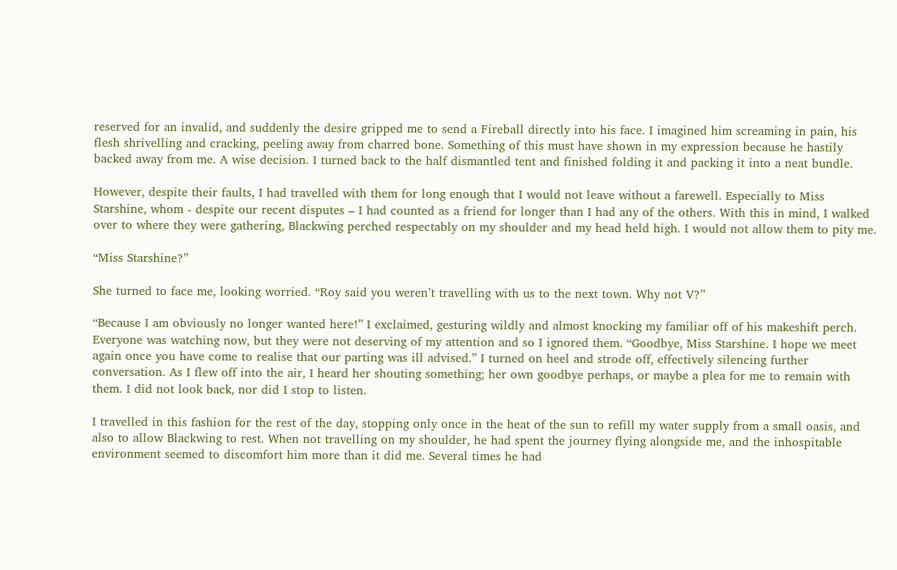reserved for an invalid, and suddenly the desire gripped me to send a Fireball directly into his face. I imagined him screaming in pain, his flesh shrivelling and cracking, peeling away from charred bone. Something of this must have shown in my expression because he hastily backed away from me. A wise decision. I turned back to the half dismantled tent and finished folding it and packing it into a neat bundle.

However, despite their faults, I had travelled with them for long enough that I would not leave without a farewell. Especially to Miss Starshine, whom - despite our recent disputes – I had counted as a friend for longer than I had any of the others. With this in mind, I walked over to where they were gathering, Blackwing perched respectably on my shoulder and my head held high. I would not allow them to pity me.

“Miss Starshine?”

She turned to face me, looking worried. “Roy said you weren’t travelling with us to the next town. Why not V?”

“Because I am obviously no longer wanted here!” I exclaimed, gesturing wildly and almost knocking my familiar off of his makeshift perch. Everyone was watching now, but they were not deserving of my attention and so I ignored them. “Goodbye, Miss Starshine. I hope we meet again once you have come to realise that our parting was ill advised.” I turned on heel and strode off, effectively silencing further conversation. As I flew off into the air, I heard her shouting something; her own goodbye perhaps, or maybe a plea for me to remain with them. I did not look back, nor did I stop to listen.

I travelled in this fashion for the rest of the day, stopping only once in the heat of the sun to refill my water supply from a small oasis, and also to allow Blackwing to rest. When not travelling on my shoulder, he had spent the journey flying alongside me, and the inhospitable environment seemed to discomfort him more than it did me. Several times he had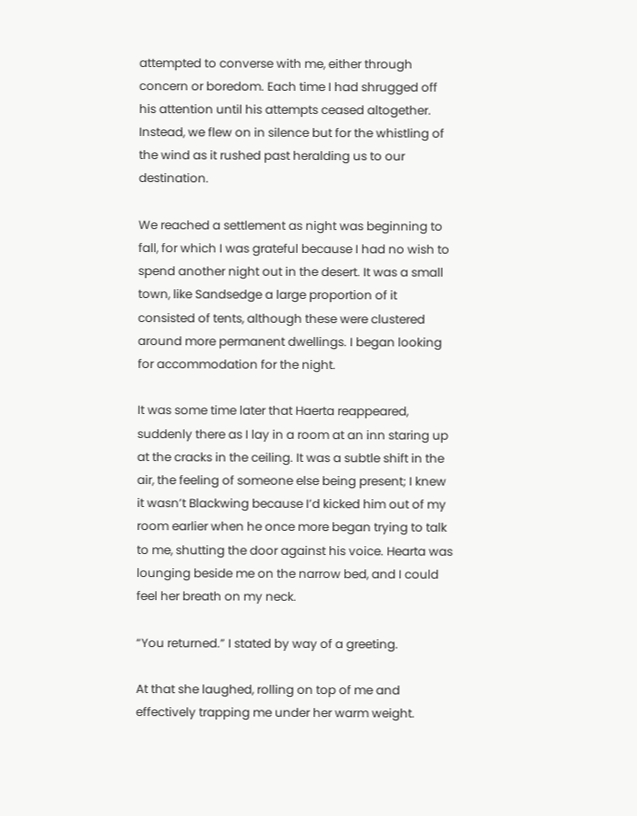attempted to converse with me, either through concern or boredom. Each time I had shrugged off his attention until his attempts ceased altogether. Instead, we flew on in silence but for the whistling of the wind as it rushed past heralding us to our destination.

We reached a settlement as night was beginning to fall, for which I was grateful because I had no wish to spend another night out in the desert. It was a small town, like Sandsedge a large proportion of it consisted of tents, although these were clustered around more permanent dwellings. I began looking for accommodation for the night.

It was some time later that Haerta reappeared, suddenly there as I lay in a room at an inn staring up at the cracks in the ceiling. It was a subtle shift in the air, the feeling of someone else being present; I knew it wasn’t Blackwing because I’d kicked him out of my room earlier when he once more began trying to talk to me, shutting the door against his voice. Hearta was lounging beside me on the narrow bed, and I could feel her breath on my neck.

“You returned.” I stated by way of a greeting.

At that she laughed, rolling on top of me and effectively trapping me under her warm weight.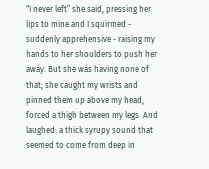“I never left” she said, pressing her lips to mine and I squirmed - suddenly apprehensive - raising my hands to her shoulders to push her away. But she was having none of that; she caught my wrists and pinned them up above my head, forced a thigh between my legs. And laughed: a thick syrupy sound that seemed to come from deep in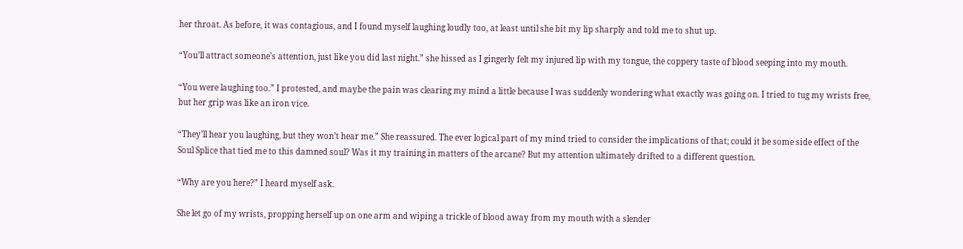her throat. As before, it was contagious, and I found myself laughing loudly too, at least until she bit my lip sharply and told me to shut up.

“You’ll attract someone’s attention, just like you did last night.” she hissed as I gingerly felt my injured lip with my tongue, the coppery taste of blood seeping into my mouth.

“You were laughing too.” I protested, and maybe the pain was clearing my mind a little because I was suddenly wondering what exactly was going on. I tried to tug my wrists free, but her grip was like an iron vice.

“They’ll hear you laughing, but they won’t hear me.” She reassured. The ever logical part of my mind tried to consider the implications of that; could it be some side effect of the Soul Splice that tied me to this damned soul? Was it my training in matters of the arcane? But my attention ultimately drifted to a different question.

“Why are you here?” I heard myself ask.

She let go of my wrists, propping herself up on one arm and wiping a trickle of blood away from my mouth with a slender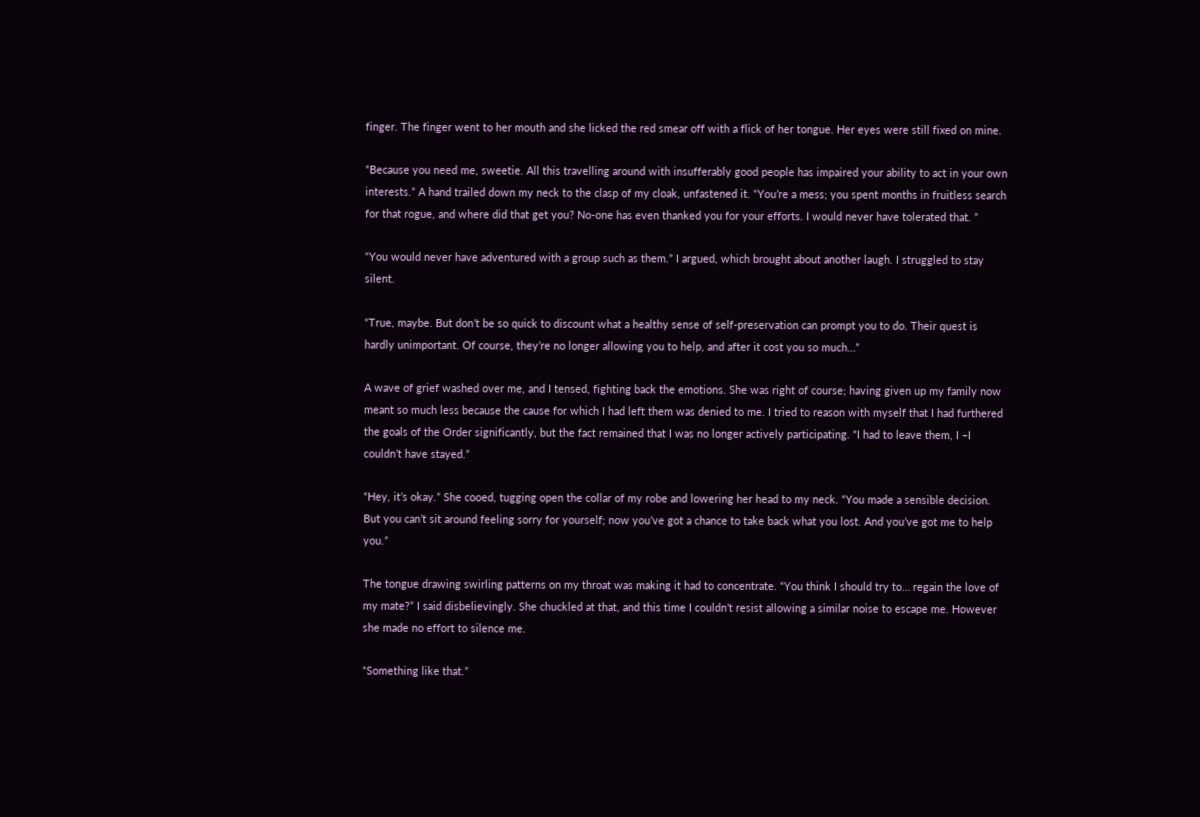finger. The finger went to her mouth and she licked the red smear off with a flick of her tongue. Her eyes were still fixed on mine.

“Because you need me, sweetie. All this travelling around with insufferably good people has impaired your ability to act in your own interests.” A hand trailed down my neck to the clasp of my cloak, unfastened it. “You’re a mess; you spent months in fruitless search for that rogue, and where did that get you? No-one has even thanked you for your efforts. I would never have tolerated that. ”

“You would never have adventured with a group such as them.” I argued, which brought about another laugh. I struggled to stay silent.

“True, maybe. But don’t be so quick to discount what a healthy sense of self-preservation can prompt you to do. Their quest is hardly unimportant. Of course, they’re no longer allowing you to help, and after it cost you so much…”

A wave of grief washed over me, and I tensed, fighting back the emotions. She was right of course; having given up my family now meant so much less because the cause for which I had left them was denied to me. I tried to reason with myself that I had furthered the goals of the Order significantly, but the fact remained that I was no longer actively participating. “I had to leave them, I –I couldn’t have stayed.”

“Hey, it’s okay.” She cooed, tugging open the collar of my robe and lowering her head to my neck. “You made a sensible decision. But you can’t sit around feeling sorry for yourself; now you’ve got a chance to take back what you lost. And you’ve got me to help you.”

The tongue drawing swirling patterns on my throat was making it had to concentrate. “You think I should try to… regain the love of my mate?” I said disbelievingly. She chuckled at that, and this time I couldn’t resist allowing a similar noise to escape me. However she made no effort to silence me.

“Something like that.”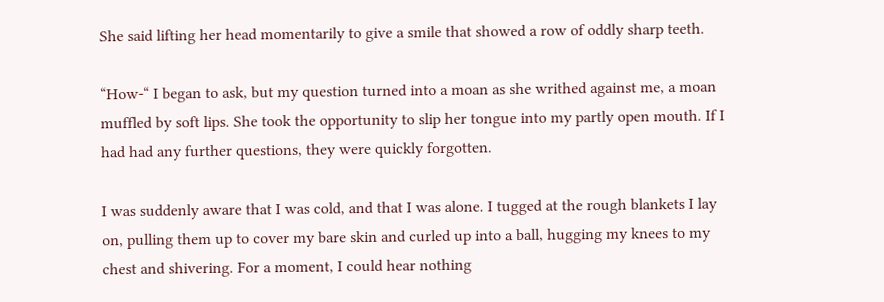She said lifting her head momentarily to give a smile that showed a row of oddly sharp teeth.

“How-“ I began to ask, but my question turned into a moan as she writhed against me, a moan muffled by soft lips. She took the opportunity to slip her tongue into my partly open mouth. If I had had any further questions, they were quickly forgotten.

I was suddenly aware that I was cold, and that I was alone. I tugged at the rough blankets I lay on, pulling them up to cover my bare skin and curled up into a ball, hugging my knees to my chest and shivering. For a moment, I could hear nothing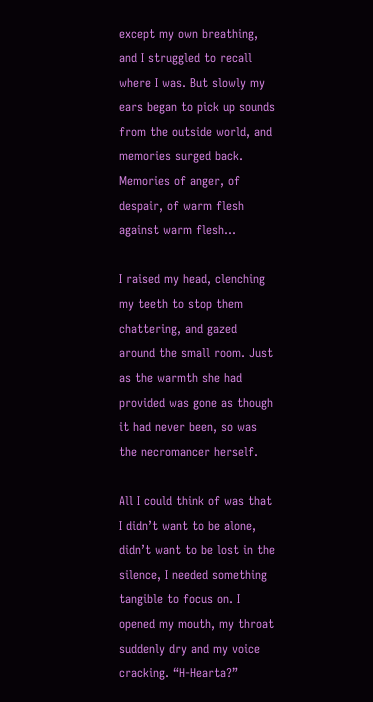except my own breathing, and I struggled to recall where I was. But slowly my ears began to pick up sounds from the outside world, and memories surged back. Memories of anger, of despair, of warm flesh against warm flesh…

I raised my head, clenching my teeth to stop them chattering, and gazed around the small room. Just as the warmth she had provided was gone as though it had never been, so was the necromancer herself.

All I could think of was that I didn’t want to be alone, didn’t want to be lost in the silence, I needed something tangible to focus on. I opened my mouth, my throat suddenly dry and my voice cracking. “H-Hearta?”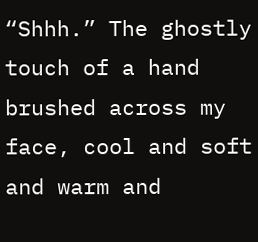“Shhh.” The ghostly touch of a hand brushed across my face, cool and soft and warm and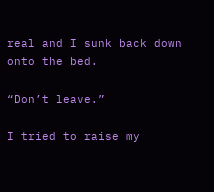real and I sunk back down onto the bed.

“Don’t leave.”

I tried to raise my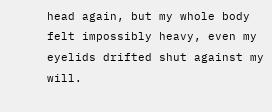head again, but my whole body felt impossibly heavy, even my eyelids drifted shut against my will.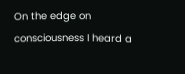On the edge on consciousness I heard a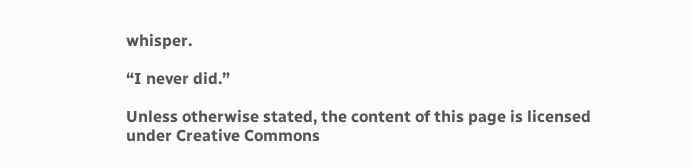whisper.

“I never did.”

Unless otherwise stated, the content of this page is licensed under Creative Commons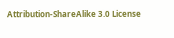Attribution-ShareAlike 3.0 License